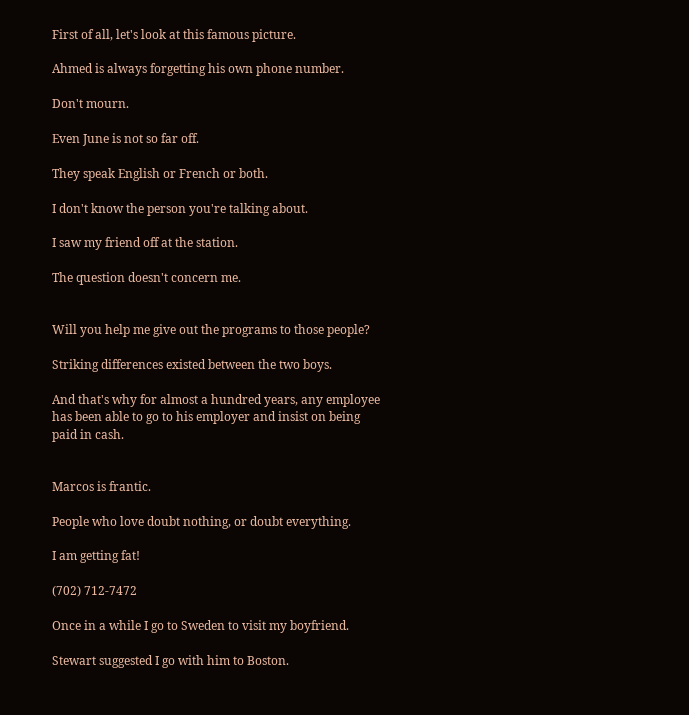First of all, let's look at this famous picture.

Ahmed is always forgetting his own phone number.

Don't mourn.

Even June is not so far off.

They speak English or French or both.

I don't know the person you're talking about.

I saw my friend off at the station.

The question doesn't concern me.


Will you help me give out the programs to those people?

Striking differences existed between the two boys.

And that's why for almost a hundred years, any employee has been able to go to his employer and insist on being paid in cash.


Marcos is frantic.

People who love doubt nothing, or doubt everything.

I am getting fat!

(702) 712-7472

Once in a while I go to Sweden to visit my boyfriend.

Stewart suggested I go with him to Boston.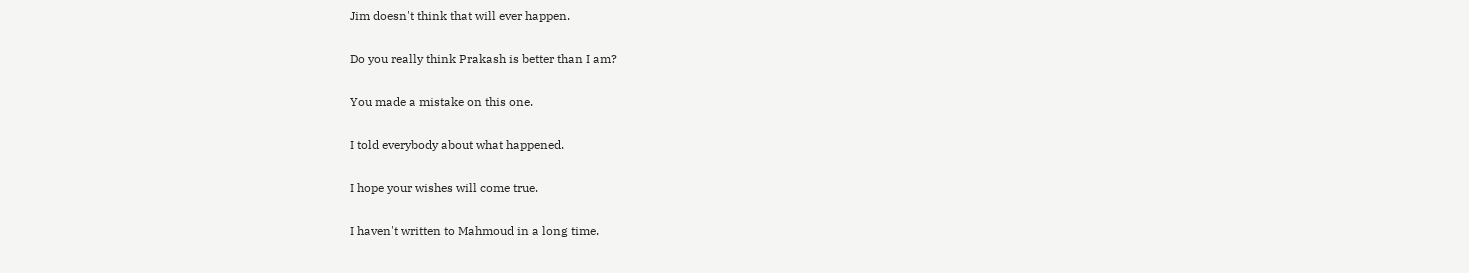Jim doesn't think that will ever happen.

Do you really think Prakash is better than I am?

You made a mistake on this one.

I told everybody about what happened.

I hope your wishes will come true.

I haven't written to Mahmoud in a long time.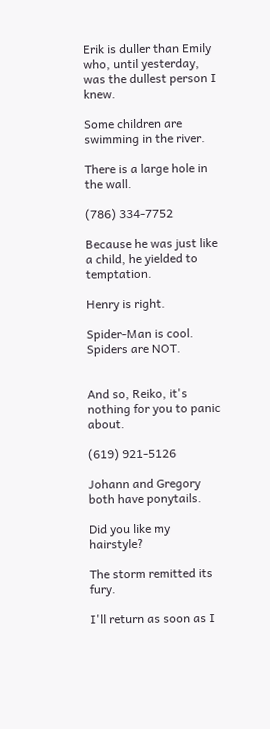Erik is duller than Emily who, until yesterday, was the dullest person I knew.

Some children are swimming in the river.

There is a large hole in the wall.

(786) 334-7752

Because he was just like a child, he yielded to temptation.

Henry is right.

Spider-Man is cool. Spiders are NOT.


And so, Reiko, it's nothing for you to panic about.

(619) 921-5126

Johann and Gregory both have ponytails.

Did you like my hairstyle?

The storm remitted its fury.

I'll return as soon as I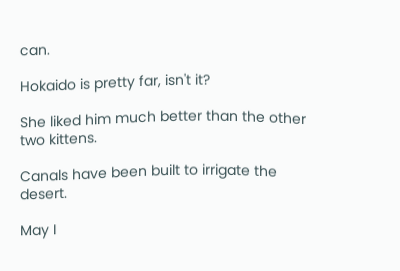can.

Hokaido is pretty far, isn't it?

She liked him much better than the other two kittens.

Canals have been built to irrigate the desert.

May I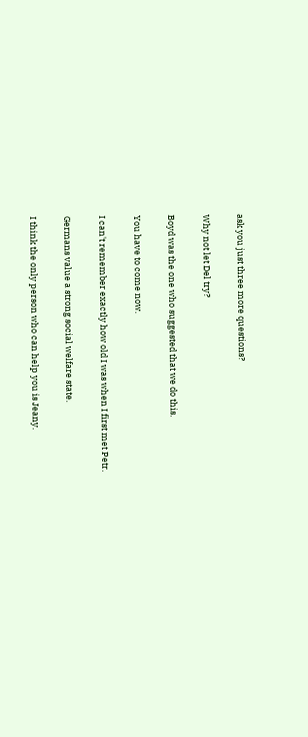ask you just three more questions?

Why not let Del try?

Boyd was the one who suggested that we do this.

You have to come now.

I can't remember exactly how old I was when I first met Petr.

Germans value a strong social welfare state.

I think the only person who can help you is Jeany.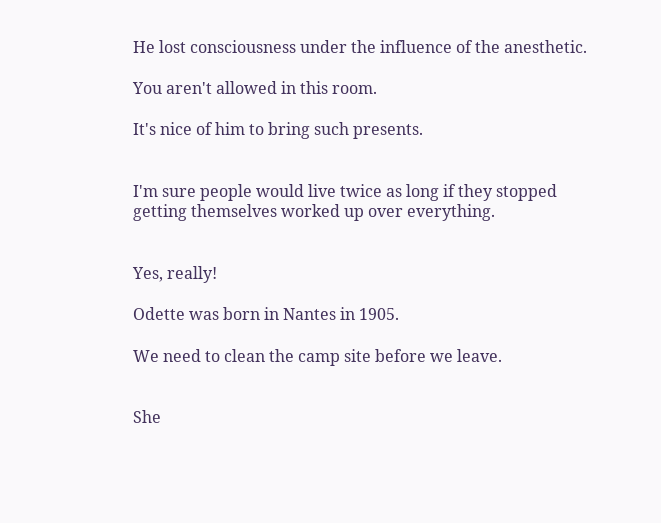He lost consciousness under the influence of the anesthetic.

You aren't allowed in this room.

It's nice of him to bring such presents.


I'm sure people would live twice as long if they stopped getting themselves worked up over everything.


Yes, really!

Odette was born in Nantes in 1905.

We need to clean the camp site before we leave.


She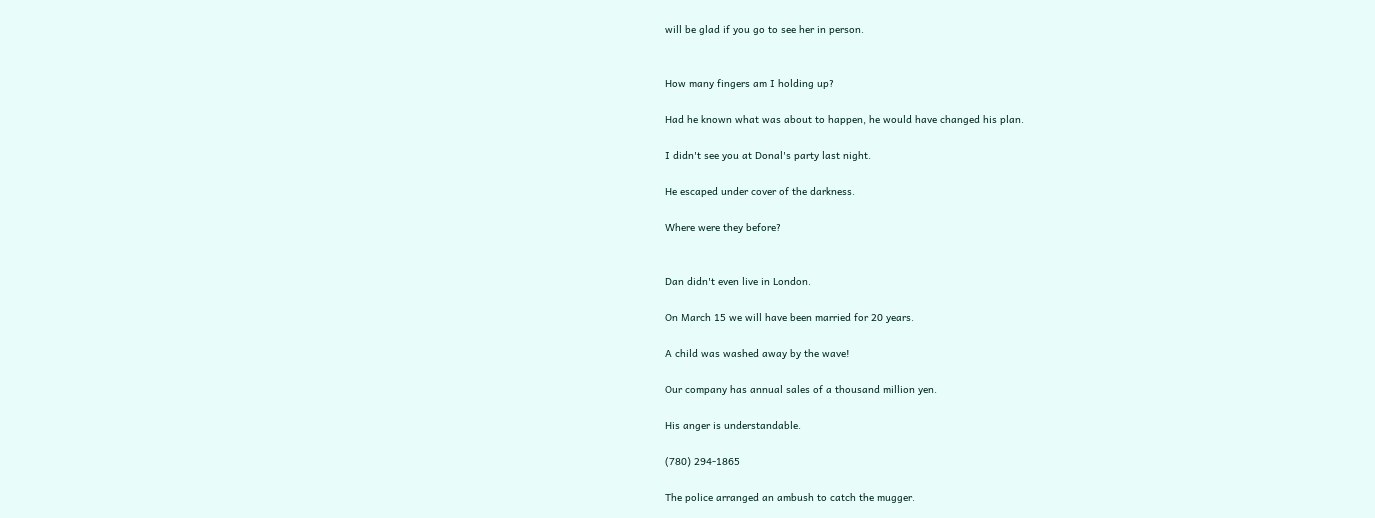will be glad if you go to see her in person.


How many fingers am I holding up?

Had he known what was about to happen, he would have changed his plan.

I didn't see you at Donal's party last night.

He escaped under cover of the darkness.

Where were they before?


Dan didn't even live in London.

On March 15 we will have been married for 20 years.

A child was washed away by the wave!

Our company has annual sales of a thousand million yen.

His anger is understandable.

(780) 294-1865

The police arranged an ambush to catch the mugger.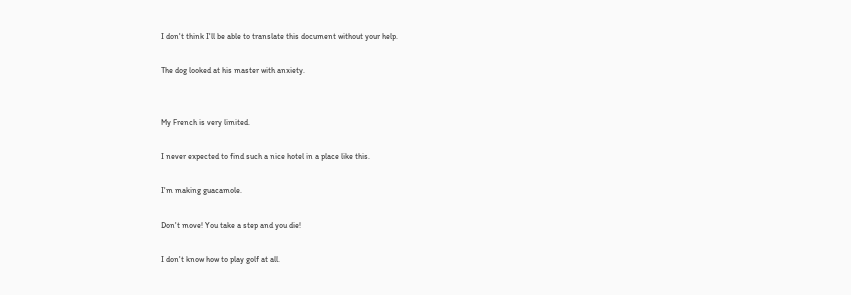I don't think I'll be able to translate this document without your help.

The dog looked at his master with anxiety.


My French is very limited.

I never expected to find such a nice hotel in a place like this.

I'm making guacamole.

Don't move! You take a step and you die!

I don't know how to play golf at all.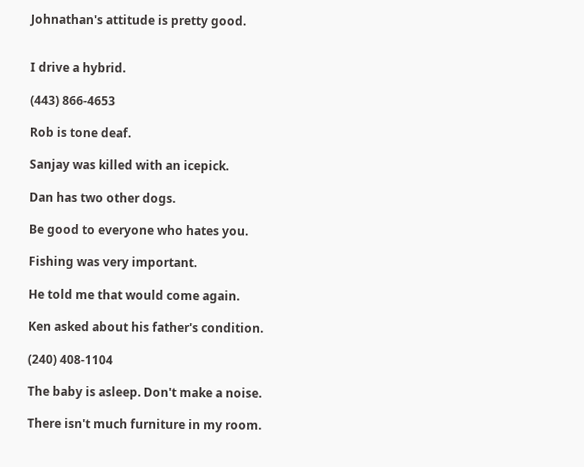Johnathan's attitude is pretty good.


I drive a hybrid.

(443) 866-4653

Rob is tone deaf.

Sanjay was killed with an icepick.

Dan has two other dogs.

Be good to everyone who hates you.

Fishing was very important.

He told me that would come again.

Ken asked about his father's condition.

(240) 408-1104

The baby is asleep. Don't make a noise.

There isn't much furniture in my room.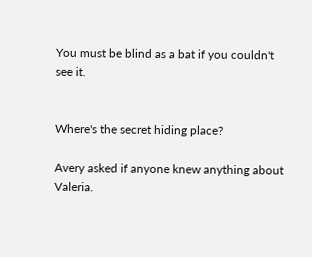You must be blind as a bat if you couldn't see it.


Where's the secret hiding place?

Avery asked if anyone knew anything about Valeria.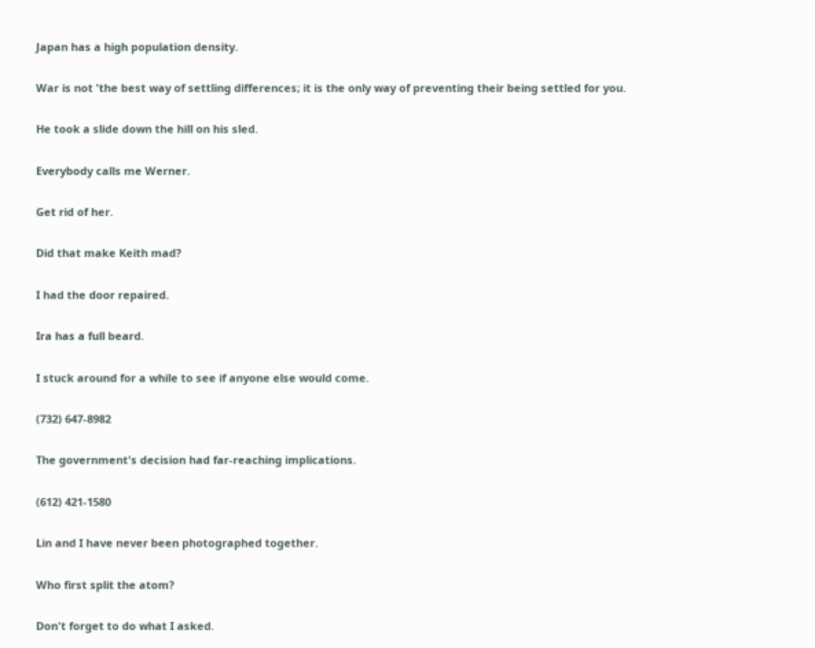Japan has a high population density.

War is not 'the best way of settling differences; it is the only way of preventing their being settled for you.

He took a slide down the hill on his sled.

Everybody calls me Werner.

Get rid of her.

Did that make Keith mad?

I had the door repaired.

Ira has a full beard.

I stuck around for a while to see if anyone else would come.

(732) 647-8982

The government's decision had far-reaching implications.

(612) 421-1580

Lin and I have never been photographed together.

Who first split the atom?

Don't forget to do what I asked.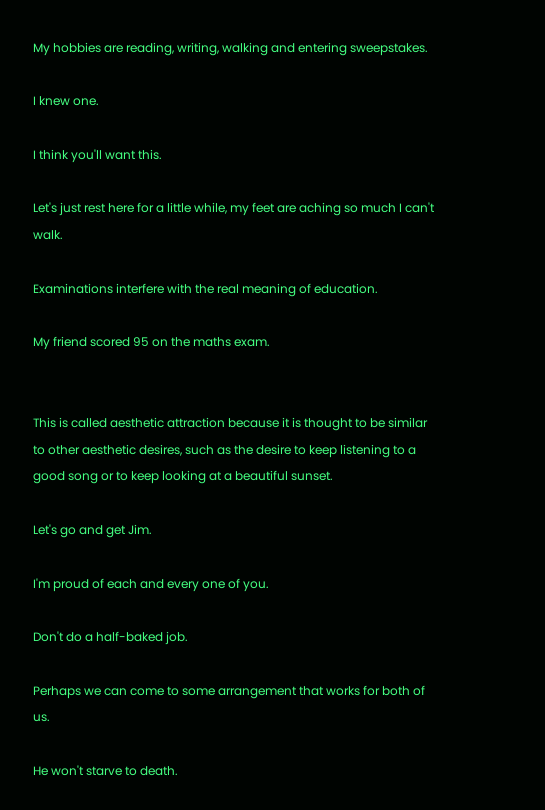My hobbies are reading, writing, walking and entering sweepstakes.

I knew one.

I think you'll want this.

Let's just rest here for a little while, my feet are aching so much I can't walk.

Examinations interfere with the real meaning of education.

My friend scored 95 on the maths exam.


This is called aesthetic attraction because it is thought to be similar to other aesthetic desires, such as the desire to keep listening to a good song or to keep looking at a beautiful sunset.

Let's go and get Jim.

I'm proud of each and every one of you.

Don't do a half-baked job.

Perhaps we can come to some arrangement that works for both of us.

He won't starve to death.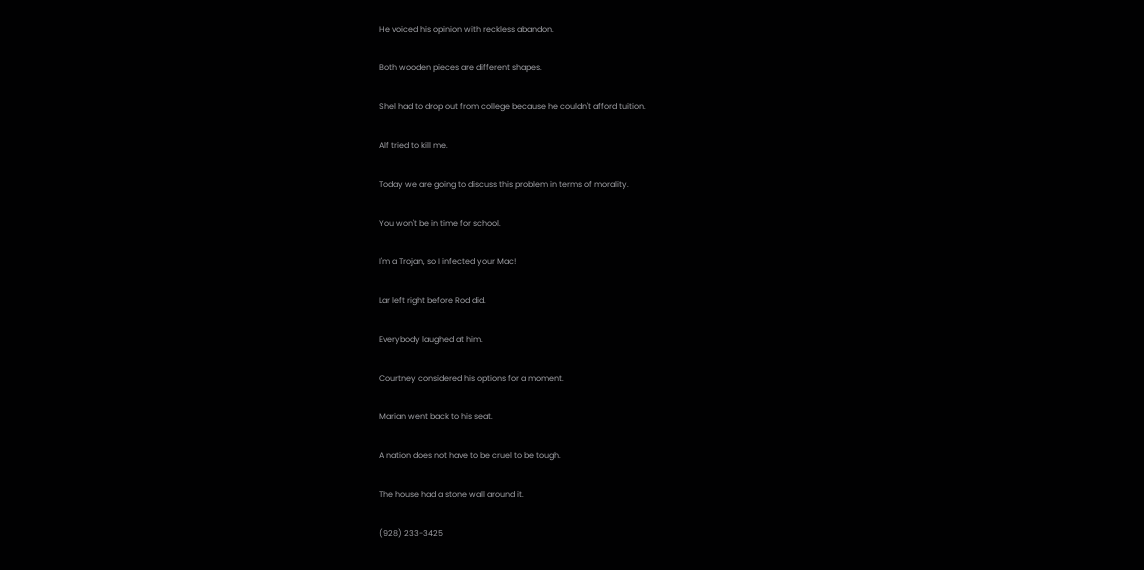He voiced his opinion with reckless abandon.

Both wooden pieces are different shapes.

Shel had to drop out from college because he couldn't afford tuition.

Alf tried to kill me.

Today we are going to discuss this problem in terms of morality.

You won't be in time for school.

I'm a Trojan, so I infected your Mac!

Lar left right before Rod did.

Everybody laughed at him.

Courtney considered his options for a moment.

Marian went back to his seat.

A nation does not have to be cruel to be tough.

The house had a stone wall around it.

(928) 233-3425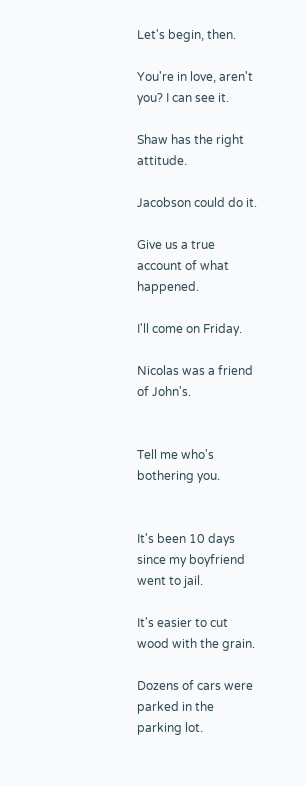Let's begin, then.

You're in love, aren't you? I can see it.

Shaw has the right attitude.

Jacobson could do it.

Give us a true account of what happened.

I'll come on Friday.

Nicolas was a friend of John's.


Tell me who's bothering you.


It's been 10 days since my boyfriend went to jail.

It's easier to cut wood with the grain.

Dozens of cars were parked in the parking lot.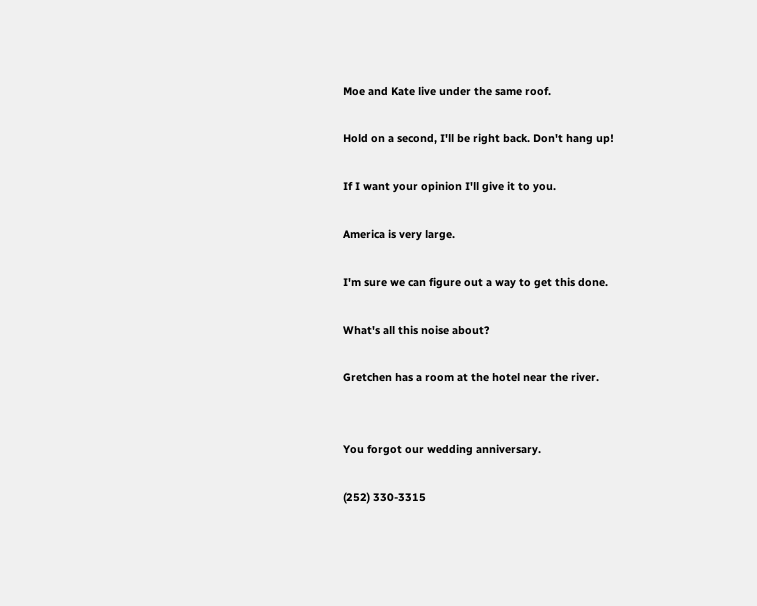Moe and Kate live under the same roof.

Hold on a second, I'll be right back. Don't hang up!

If I want your opinion I'll give it to you.

America is very large.

I'm sure we can figure out a way to get this done.

What's all this noise about?

Gretchen has a room at the hotel near the river.


You forgot our wedding anniversary.

(252) 330-3315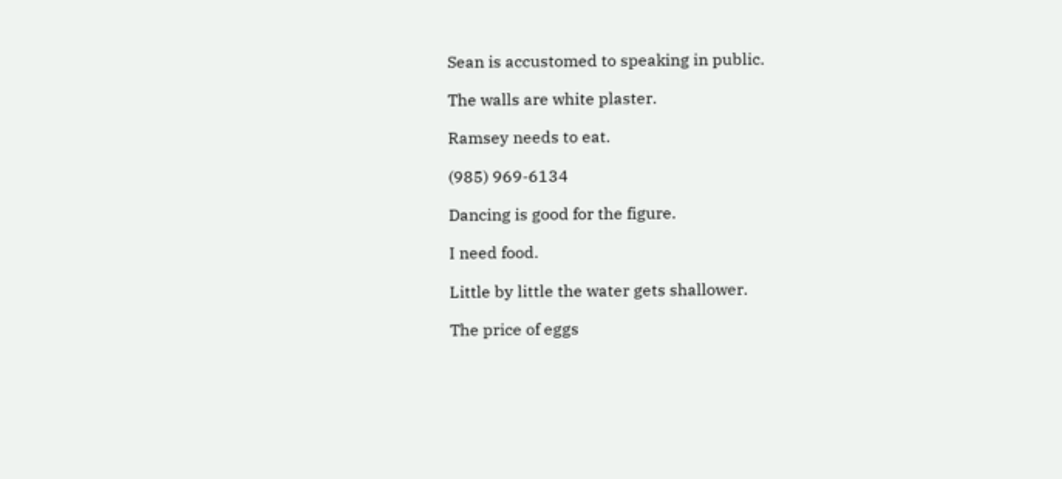Sean is accustomed to speaking in public.

The walls are white plaster.

Ramsey needs to eat.

(985) 969-6134

Dancing is good for the figure.

I need food.

Little by little the water gets shallower.

The price of eggs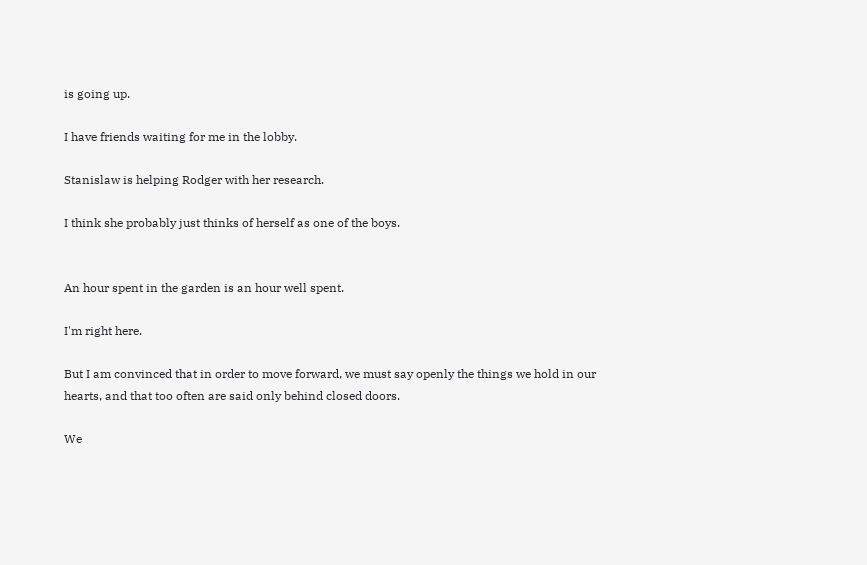is going up.

I have friends waiting for me in the lobby.

Stanislaw is helping Rodger with her research.

I think she probably just thinks of herself as one of the boys.


An hour spent in the garden is an hour well spent.

I'm right here.

But I am convinced that in order to move forward, we must say openly the things we hold in our hearts, and that too often are said only behind closed doors.

We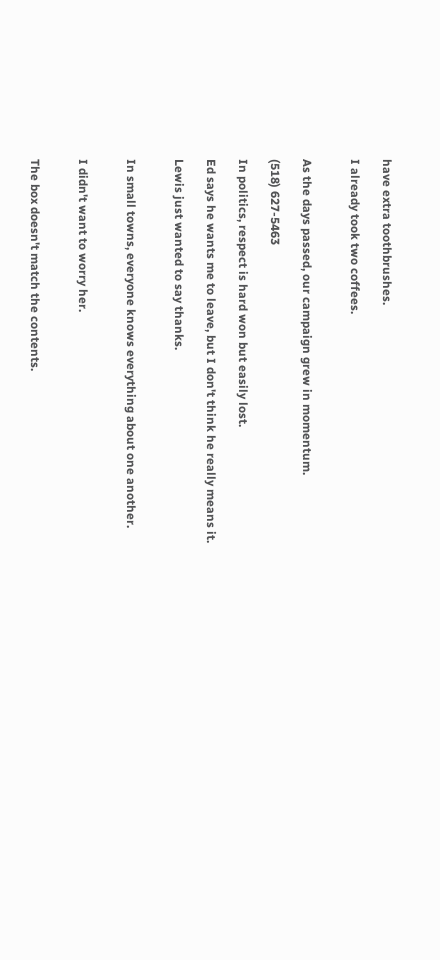have extra toothbrushes.

I already took two coffees.


As the days passed, our campaign grew in momentum.

(518) 627-5463

In politics, respect is hard won but easily lost.

Ed says he wants me to leave, but I don't think he really means it.

Lewis just wanted to say thanks.


In small towns, everyone knows everything about one another.


I didn't want to worry her.


The box doesn't match the contents.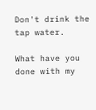Don't drink the tap water.

What have you done with my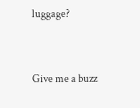luggage?


Give me a buzz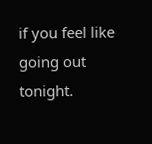if you feel like going out tonight.